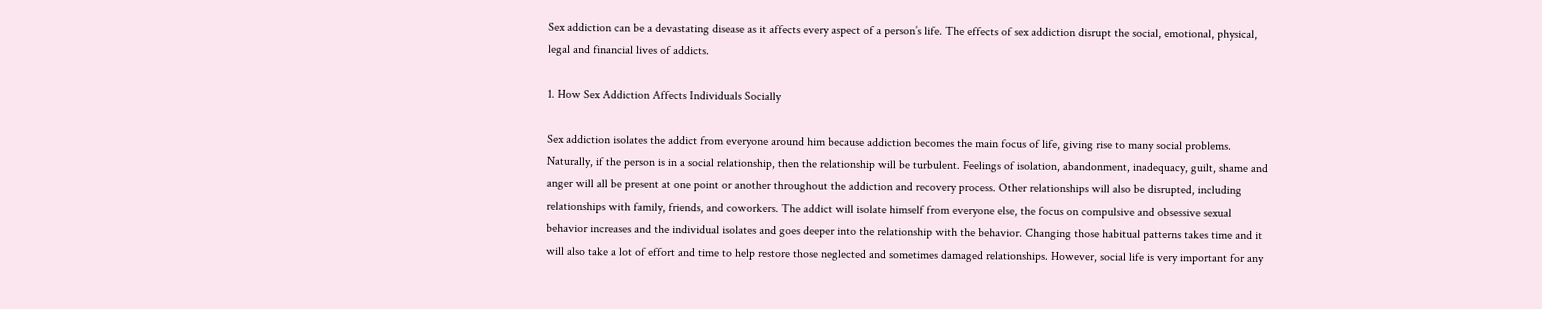Sex addiction can be a devastating disease as it affects every aspect of a person’s life. The effects of sex addiction disrupt the social, emotional, physical, legal and financial lives of addicts.

1. How Sex Addiction Affects Individuals Socially

Sex addiction isolates the addict from everyone around him because addiction becomes the main focus of life, giving rise to many social problems. Naturally, if the person is in a social relationship, then the relationship will be turbulent. Feelings of isolation, abandonment, inadequacy, guilt, shame and anger will all be present at one point or another throughout the addiction and recovery process. Other relationships will also be disrupted, including relationships with family, friends, and coworkers. The addict will isolate himself from everyone else, the focus on compulsive and obsessive sexual behavior increases and the individual isolates and goes deeper into the relationship with the behavior. Changing those habitual patterns takes time and it will also take a lot of effort and time to help restore those neglected and sometimes damaged relationships. However, social life is very important for any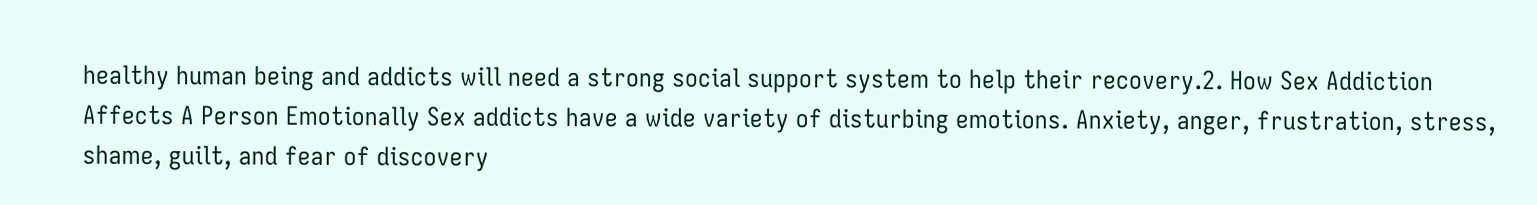healthy human being and addicts will need a strong social support system to help their recovery.2. How Sex Addiction Affects A Person Emotionally Sex addicts have a wide variety of disturbing emotions. Anxiety, anger, frustration, stress, shame, guilt, and fear of discovery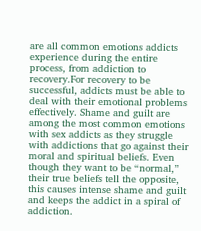are all common emotions addicts experience during the entire process, from addiction to recovery.For recovery to be successful, addicts must be able to deal with their emotional problems effectively. Shame and guilt are among the most common emotions with sex addicts as they struggle with addictions that go against their moral and spiritual beliefs. Even though they want to be “normal,” their true beliefs tell the opposite, this causes intense shame and guilt and keeps the addict in a spiral of addiction.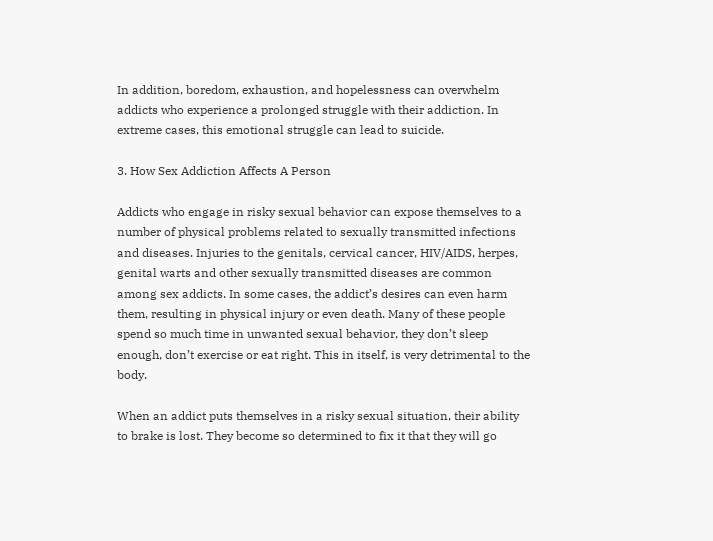In addition, boredom, exhaustion, and hopelessness can overwhelm addicts who experience a prolonged struggle with their addiction. In extreme cases, this emotional struggle can lead to suicide.

3. How Sex Addiction Affects A Person

Addicts who engage in risky sexual behavior can expose themselves to a number of physical problems related to sexually transmitted infections and diseases. Injuries to the genitals, cervical cancer, HIV/AIDS, herpes, genital warts and other sexually transmitted diseases are common among sex addicts. In some cases, the addict’s desires can even harm them, resulting in physical injury or even death. Many of these people spend so much time in unwanted sexual behavior, they don’t sleep enough, don’t exercise or eat right. This in itself, is very detrimental to the body.

When an addict puts themselves in a risky sexual situation, their ability to brake is lost. They become so determined to fix it that they will go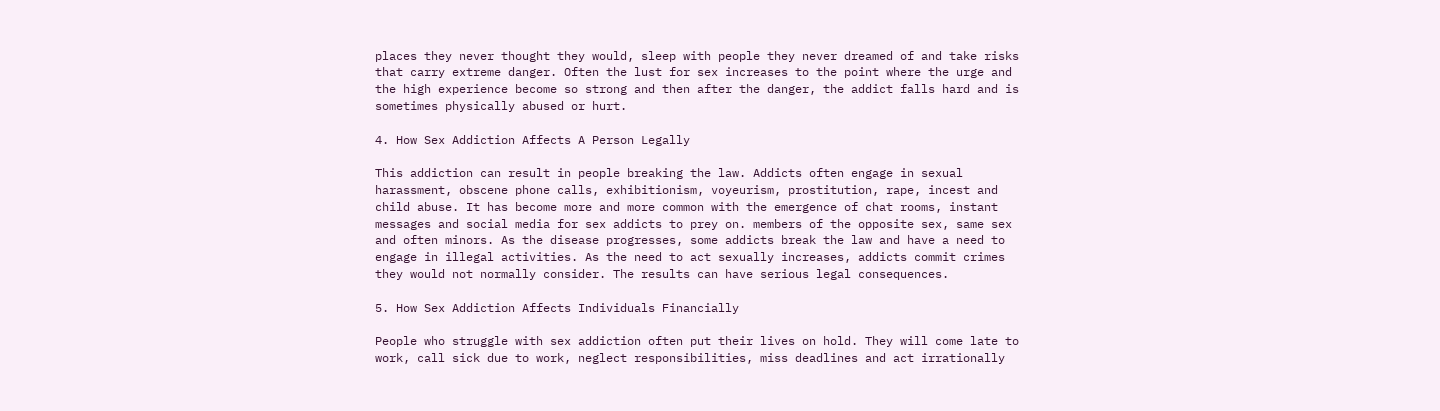places they never thought they would, sleep with people they never dreamed of and take risks that carry extreme danger. Often the lust for sex increases to the point where the urge and the high experience become so strong and then after the danger, the addict falls hard and is sometimes physically abused or hurt.

4. How Sex Addiction Affects A Person Legally

This addiction can result in people breaking the law. Addicts often engage in sexual harassment, obscene phone calls, exhibitionism, voyeurism, prostitution, rape, incest and child abuse. It has become more and more common with the emergence of chat rooms, instant messages and social media for sex addicts to prey on. members of the opposite sex, same sex and often minors. As the disease progresses, some addicts break the law and have a need to engage in illegal activities. As the need to act sexually increases, addicts commit crimes they would not normally consider. The results can have serious legal consequences.

5. How Sex Addiction Affects Individuals Financially

People who struggle with sex addiction often put their lives on hold. They will come late to work, call sick due to work, neglect responsibilities, miss deadlines and act irrationally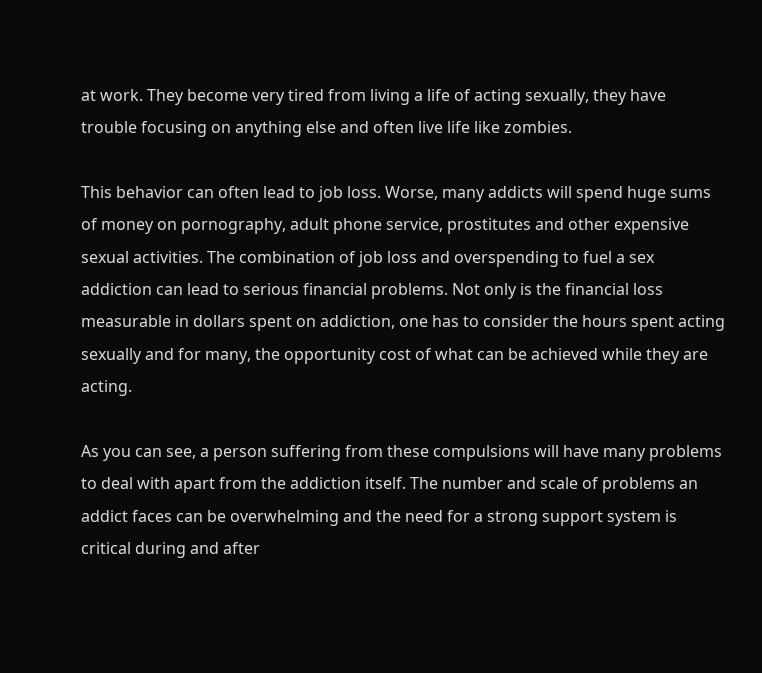at work. They become very tired from living a life of acting sexually, they have trouble focusing on anything else and often live life like zombies.

This behavior can often lead to job loss. Worse, many addicts will spend huge sums of money on pornography, adult phone service, prostitutes and other expensive sexual activities. The combination of job loss and overspending to fuel a sex addiction can lead to serious financial problems. Not only is the financial loss measurable in dollars spent on addiction, one has to consider the hours spent acting sexually and for many, the opportunity cost of what can be achieved while they are acting.

As you can see, a person suffering from these compulsions will have many problems to deal with apart from the addiction itself. The number and scale of problems an addict faces can be overwhelming and the need for a strong support system is critical during and after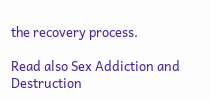the recovery process.

Read also Sex Addiction and Destruction